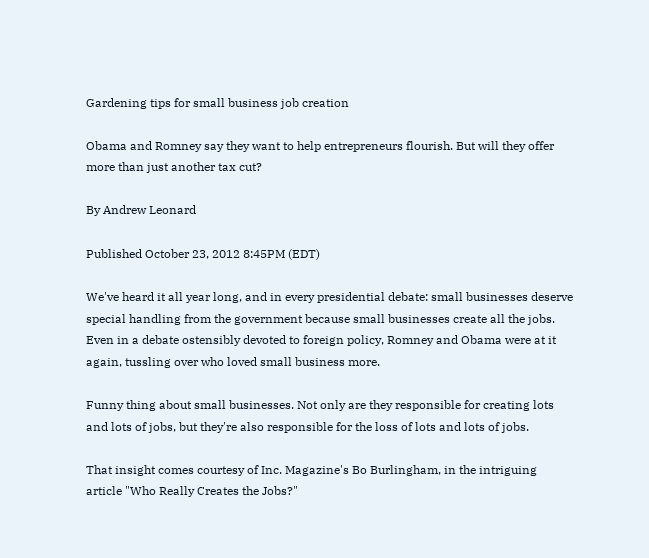Gardening tips for small business job creation

Obama and Romney say they want to help entrepreneurs flourish. But will they offer more than just another tax cut?

By Andrew Leonard

Published October 23, 2012 8:45PM (EDT)

We've heard it all year long, and in every presidential debate: small businesses deserve special handling from the government because small businesses create all the jobs. Even in a debate ostensibly devoted to foreign policy, Romney and Obama were at it again, tussling over who loved small business more.

Funny thing about small businesses. Not only are they responsible for creating lots and lots of jobs, but they're also responsible for the loss of lots and lots of jobs.

That insight comes courtesy of Inc. Magazine's Bo Burlingham, in the intriguing article "Who Really Creates the Jobs?"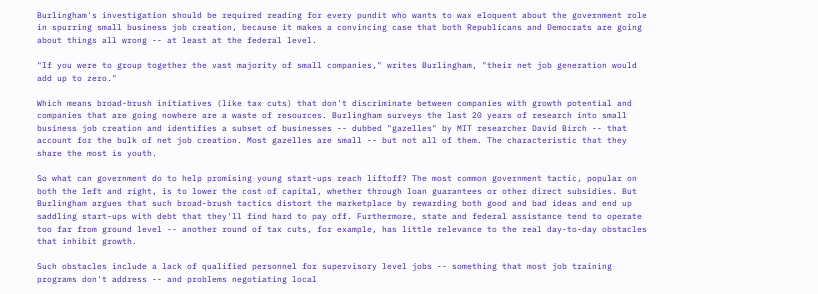Burlingham's investigation should be required reading for every pundit who wants to wax eloquent about the government role in spurring small business job creation, because it makes a convincing case that both Republicans and Democrats are going about things all wrong -- at least at the federal level.

"If you were to group together the vast majority of small companies," writes Burlingham, "their net job generation would add up to zero."

Which means broad-brush initiatives (like tax cuts) that don't discriminate between companies with growth potential and companies that are going nowhere are a waste of resources. Burlingham surveys the last 20 years of research into small business job creation and identifies a subset of businesses -- dubbed "gazelles" by MIT researcher David Birch -- that account for the bulk of net job creation. Most gazelles are small -- but not all of them. The characteristic that they share the most is youth.

So what can government do to help promising young start-ups reach liftoff? The most common government tactic, popular on both the left and right, is to lower the cost of capital, whether through loan guarantees or other direct subsidies. But Burlingham argues that such broad-brush tactics distort the marketplace by rewarding both good and bad ideas and end up saddling start-ups with debt that they'll find hard to pay off. Furthermore, state and federal assistance tend to operate too far from ground level -- another round of tax cuts, for example, has little relevance to the real day-to-day obstacles that inhibit growth.

Such obstacles include a lack of qualified personnel for supervisory level jobs -- something that most job training programs don't address -- and problems negotiating local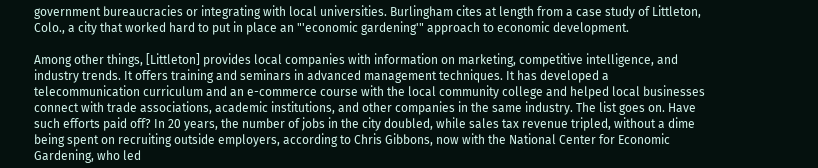government bureaucracies or integrating with local universities. Burlingham cites at length from a case study of Littleton, Colo., a city that worked hard to put in place an "'economic gardening'" approach to economic development.

Among other things, [Littleton] provides local companies with information on marketing, competitive intelligence, and industry trends. It offers training and seminars in advanced management techniques. It has developed a telecommunication curriculum and an e-commerce course with the local community college and helped local businesses connect with trade associations, academic institutions, and other companies in the same industry. The list goes on. Have such efforts paid off? In 20 years, the number of jobs in the city doubled, while sales tax revenue tripled, without a dime being spent on recruiting outside employers, according to Chris Gibbons, now with the National Center for Economic Gardening, who led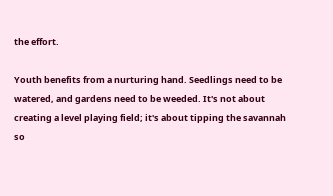the effort.

Youth benefits from a nurturing hand. Seedlings need to be watered, and gardens need to be weeded. It's not about creating a level playing field; it's about tipping the savannah so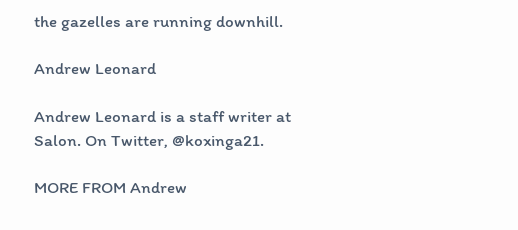the gazelles are running downhill.

Andrew Leonard

Andrew Leonard is a staff writer at Salon. On Twitter, @koxinga21.

MORE FROM Andrew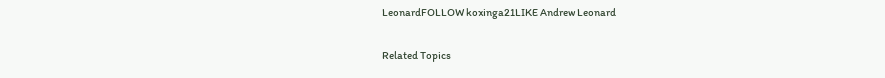LeonardFOLLOW koxinga21LIKE Andrew Leonard

Related Topics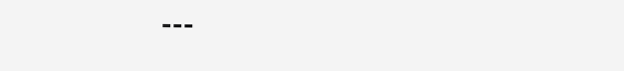---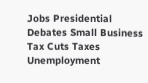Jobs Presidential Debates Small Business Tax Cuts Taxes Unemployment